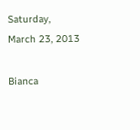Saturday, March 23, 2013

Bianca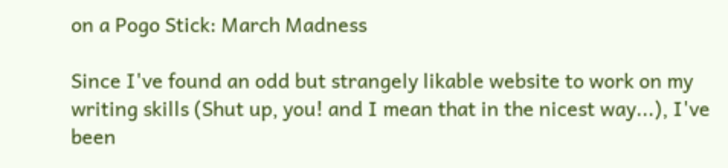on a Pogo Stick: March Madness

Since I've found an odd but strangely likable website to work on my writing skills (Shut up, you! and I mean that in the nicest way...), I've been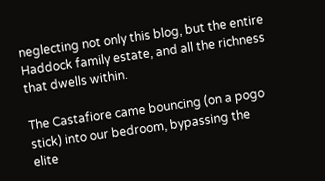neglecting not only this blog, but the entire Haddock family estate, and all the richness that dwells within.

The Castafiore came bouncing (on a pogo stick) into our bedroom, bypassing the elite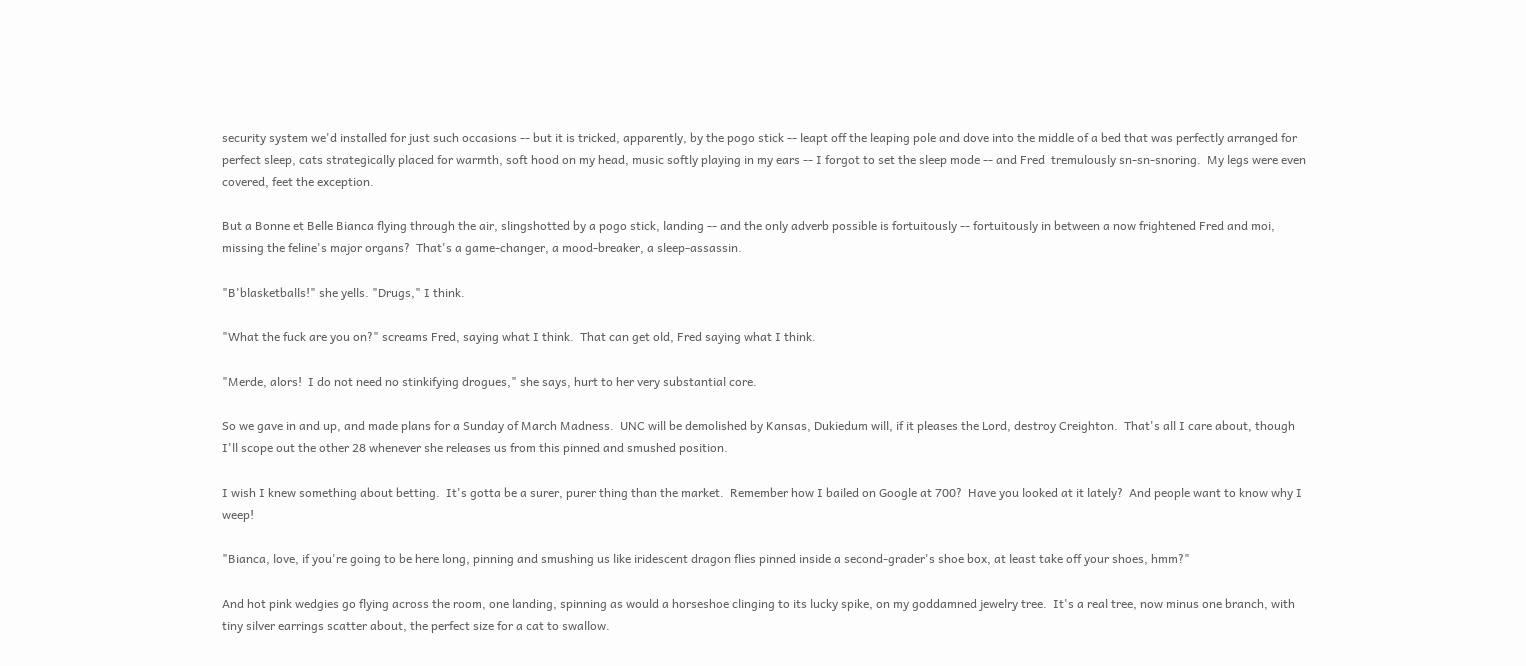security system we'd installed for just such occasions -- but it is tricked, apparently, by the pogo stick -- leapt off the leaping pole and dove into the middle of a bed that was perfectly arranged for perfect sleep, cats strategically placed for warmth, soft hood on my head, music softly playing in my ears -- I forgot to set the sleep mode -- and Fred  tremulously sn-sn-snoring.  My legs were even covered, feet the exception.

But a Bonne et Belle Bianca flying through the air, slingshotted by a pogo stick, landing -- and the only adverb possible is fortuitously -- fortuitously in between a now frightened Fred and moi, missing the feline's major organs?  That's a game-changer, a mood-breaker, a sleep-assassin.

"B'blasketballs!" she yells. "Drugs," I think.

"What the fuck are you on?" screams Fred, saying what I think.  That can get old, Fred saying what I think.

"Merde, alors!  I do not need no stinkifying drogues," she says, hurt to her very substantial core.

So we gave in and up, and made plans for a Sunday of March Madness.  UNC will be demolished by Kansas, Dukiedum will, if it pleases the Lord, destroy Creighton.  That's all I care about, though I'll scope out the other 28 whenever she releases us from this pinned and smushed position.

I wish I knew something about betting.  It's gotta be a surer, purer thing than the market.  Remember how I bailed on Google at 700?  Have you looked at it lately?  And people want to know why I weep!

"Bianca, love, if you're going to be here long, pinning and smushing us like iridescent dragon flies pinned inside a second-grader's shoe box, at least take off your shoes, hmm?"

And hot pink wedgies go flying across the room, one landing, spinning as would a horseshoe clinging to its lucky spike, on my goddamned jewelry tree.  It's a real tree, now minus one branch, with tiny silver earrings scatter about, the perfect size for a cat to swallow.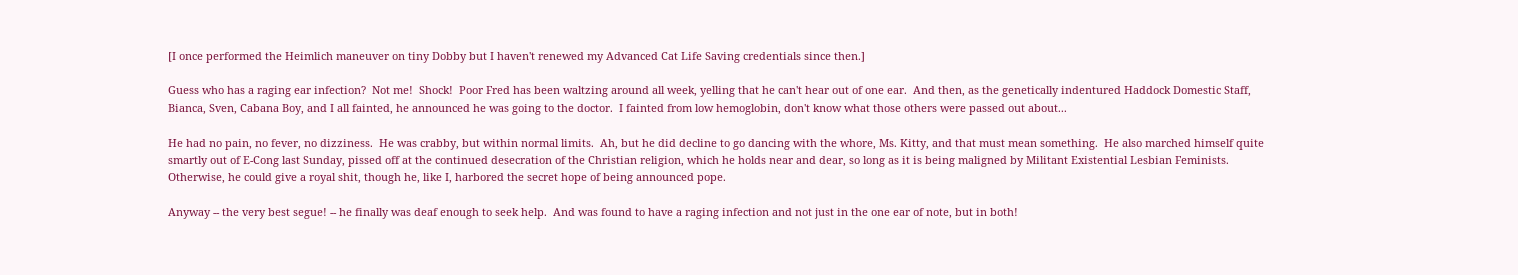[I once performed the Heimlich maneuver on tiny Dobby but I haven't renewed my Advanced Cat Life Saving credentials since then.]

Guess who has a raging ear infection?  Not me!  Shock!  Poor Fred has been waltzing around all week, yelling that he can't hear out of one ear.  And then, as the genetically indentured Haddock Domestic Staff, Bianca, Sven, Cabana Boy, and I all fainted, he announced he was going to the doctor.  I fainted from low hemoglobin, don't know what those others were passed out about...

He had no pain, no fever, no dizziness.  He was crabby, but within normal limits.  Ah, but he did decline to go dancing with the whore, Ms. Kitty, and that must mean something.  He also marched himself quite smartly out of E-Cong last Sunday, pissed off at the continued desecration of the Christian religion, which he holds near and dear, so long as it is being maligned by Militant Existential Lesbian Feminists.  Otherwise, he could give a royal shit, though he, like I, harbored the secret hope of being announced pope.

Anyway -- the very best segue! -- he finally was deaf enough to seek help.  And was found to have a raging infection and not just in the one ear of note, but in both!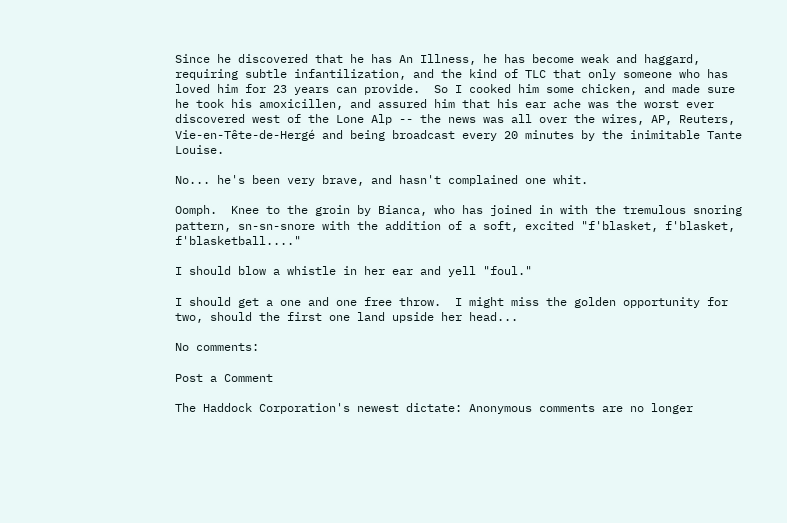Since he discovered that he has An Illness, he has become weak and haggard, requiring subtle infantilization, and the kind of TLC that only someone who has loved him for 23 years can provide.  So I cooked him some chicken, and made sure he took his amoxicillen, and assured him that his ear ache was the worst ever discovered west of the Lone Alp -- the news was all over the wires, AP, Reuters, Vie-en-Tête-de-Hergé and being broadcast every 20 minutes by the inimitable Tante Louise.

No... he's been very brave, and hasn't complained one whit.

Oomph.  Knee to the groin by Bianca, who has joined in with the tremulous snoring pattern, sn-sn-snore with the addition of a soft, excited "f'blasket, f'blasket, f'blasketball...."

I should blow a whistle in her ear and yell "foul."

I should get a one and one free throw.  I might miss the golden opportunity for two, should the first one land upside her head...

No comments:

Post a Comment

The Haddock Corporation's newest dictate: Anonymous comments are no longer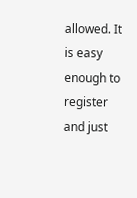allowed. It is easy enough to register and just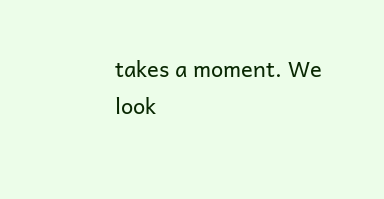takes a moment. We look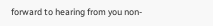forward to hearing from you non-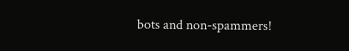bots and non-spammers!